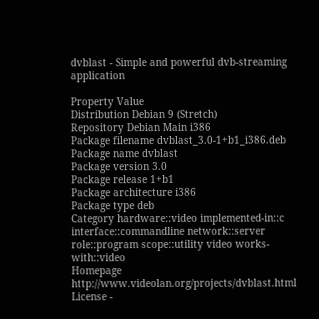dvblast - Simple and powerful dvb-streaming application

Property Value
Distribution Debian 9 (Stretch)
Repository Debian Main i386
Package filename dvblast_3.0-1+b1_i386.deb
Package name dvblast
Package version 3.0
Package release 1+b1
Package architecture i386
Package type deb
Category hardware::video implemented-in::c interface::commandline network::server role::program scope::utility video works-with::video
Homepage http://www.videolan.org/projects/dvblast.html
License -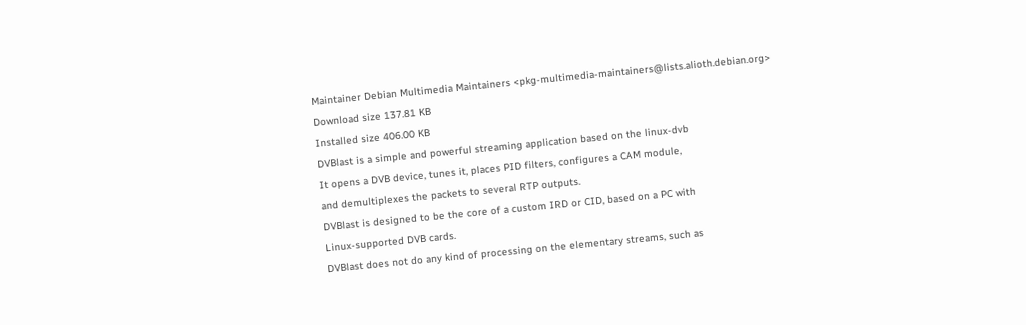Maintainer Debian Multimedia Maintainers <pkg-multimedia-maintainers@lists.alioth.debian.org>
Download size 137.81 KB
Installed size 406.00 KB
DVBlast is a simple and powerful streaming application based on the linux-dvb
It opens a DVB device, tunes it, places PID filters, configures a CAM module,
and demultiplexes the packets to several RTP outputs.
DVBlast is designed to be the core of a custom IRD or CID, based on a PC with
Linux-supported DVB cards.
DVBlast does not do any kind of processing on the elementary streams, such as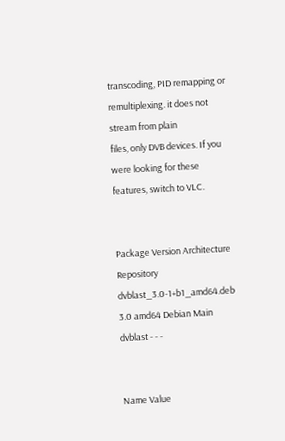transcoding, PID remapping or remultiplexing. it does not stream from plain
files, only DVB devices. If you were looking for these features, switch to VLC.


Package Version Architecture Repository
dvblast_3.0-1+b1_amd64.deb 3.0 amd64 Debian Main
dvblast - - -


Name Value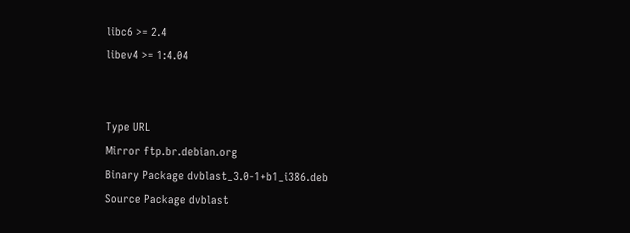libc6 >= 2.4
libev4 >= 1:4.04


Type URL
Mirror ftp.br.debian.org
Binary Package dvblast_3.0-1+b1_i386.deb
Source Package dvblast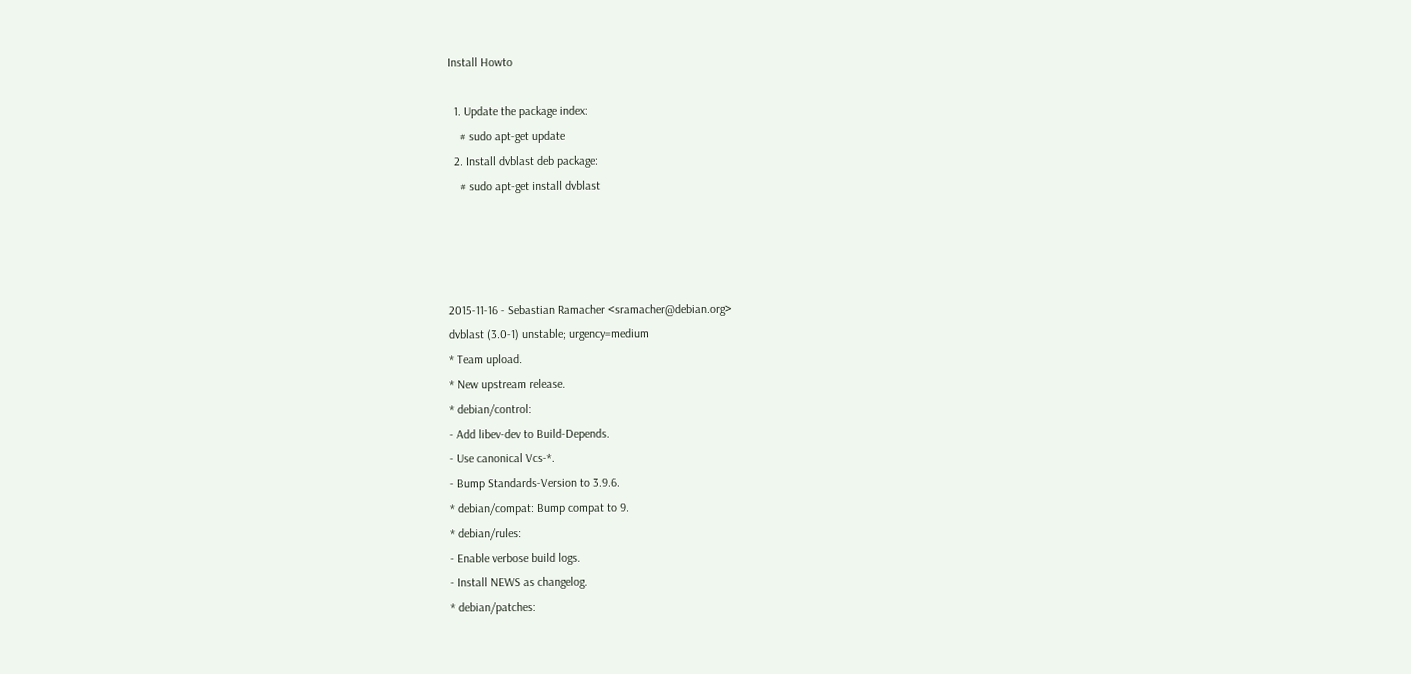Install Howto

  1. Update the package index:
    # sudo apt-get update
  2. Install dvblast deb package:
    # sudo apt-get install dvblast




2015-11-16 - Sebastian Ramacher <sramacher@debian.org>
dvblast (3.0-1) unstable; urgency=medium
* Team upload.
* New upstream release.
* debian/control:
- Add libev-dev to Build-Depends.
- Use canonical Vcs-*.
- Bump Standards-Version to 3.9.6.
* debian/compat: Bump compat to 9.
* debian/rules:
- Enable verbose build logs.
- Install NEWS as changelog.
* debian/patches: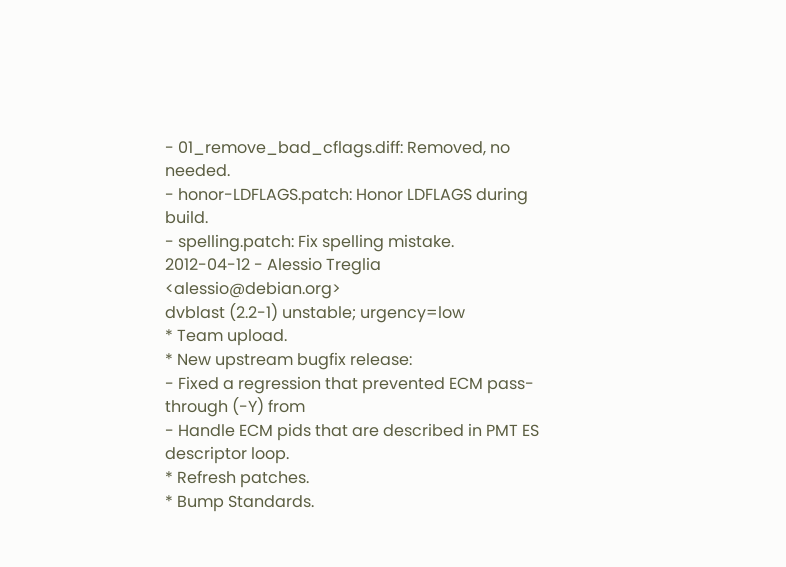- 01_remove_bad_cflags.diff: Removed, no needed.
- honor-LDFLAGS.patch: Honor LDFLAGS during build.
- spelling.patch: Fix spelling mistake.
2012-04-12 - Alessio Treglia <alessio@debian.org>
dvblast (2.2-1) unstable; urgency=low
* Team upload.
* New upstream bugfix release:
- Fixed a regression that prevented ECM pass-through (-Y) from
- Handle ECM pids that are described in PMT ES descriptor loop.
* Refresh patches.
* Bump Standards.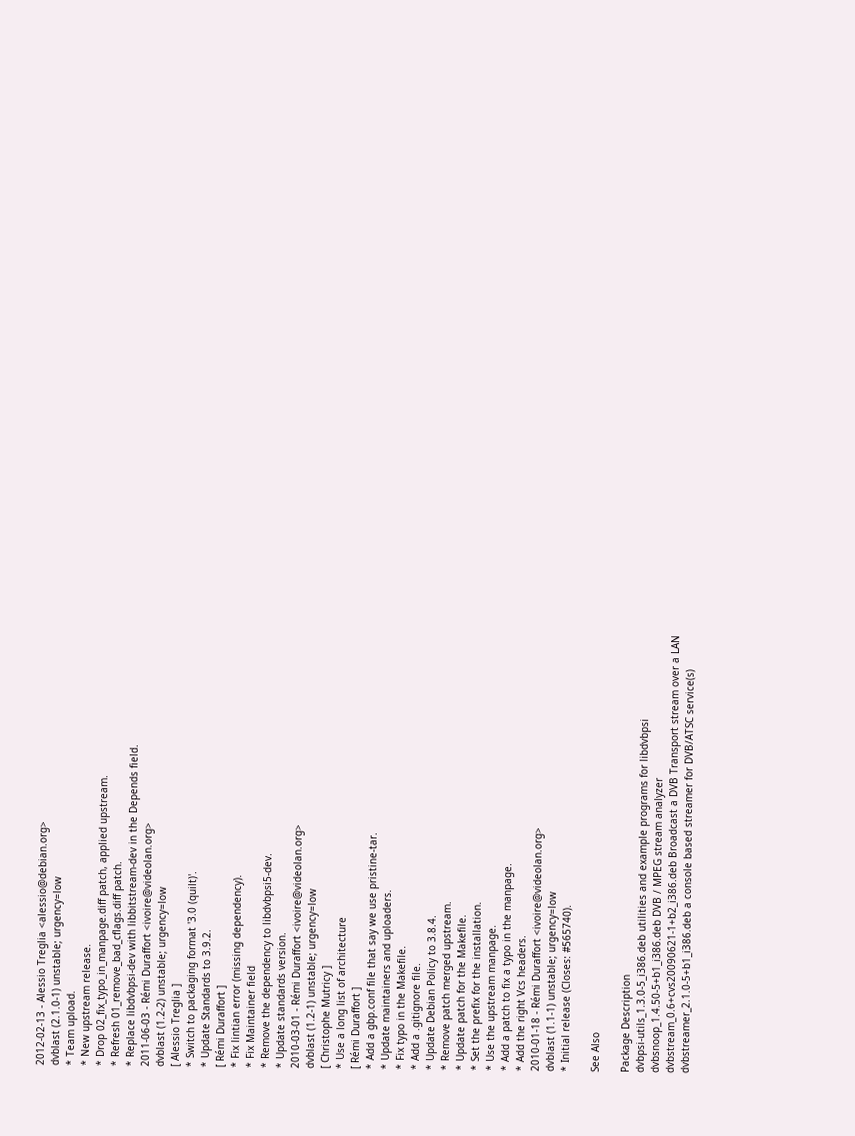2012-02-13 - Alessio Treglia <alessio@debian.org>
dvblast (2.1.0-1) unstable; urgency=low
* Team upload.
* New upstream release.
* Drop 02_fix_typo_in_manpage.diff patch, applied upstream.
* Refresh 01_remove_bad_cflags.diff patch.
* Replace libdvbpsi-dev with libbitstream-dev in the Depends field.
2011-06-03 - Rémi Duraffort <ivoire@videolan.org>
dvblast (1.2-2) unstable; urgency=low
[ Alessio Treglia ]
* Switch to packaging format '3.0 (quilt)'.
* Update Standards to 3.9.2.
[ Rémi Duraffort ]
* Fix lintian error (missing dependency).
* Fix Maintainer field
* Remove the dependency to libdvbpsi5-dev.
* Update standards version.
2010-03-01 - Rémi Duraffort <ivoire@videolan.org>
dvblast (1.2-1) unstable; urgency=low
[ Christophe Mutricy ]
* Use a long list of architecture
[ Rémi Duraffort ]
* Add a gbp.conf file that say we use pristine-tar.
* Update maintainers and uploaders.
* Fix typo in the Makefile.
* Add a .gitignore file.
* Update Debian Policy to 3.8.4.
* Remove patch merged upstream.
* Update patch for the Makefile.
* Set the prefix for the installation.
* Use the upstream manpage.
* Add a patch to fix a typo in the manpage.
* Add the right Vcs headers.
2010-01-18 - Rémi Duraffort <ivoire@videolan.org>
dvblast (1.1-1) unstable; urgency=low
* Initial release (Closes: #565740).

See Also

Package Description
dvbpsi-utils_1.3.0-5_i386.deb utilities and example programs for libdvbpsi
dvbsnoop_1.4.50-5+b1_i386.deb DVB / MPEG stream analyzer
dvbstream_0.6+cvs20090621-1+b2_i386.deb Broadcast a DVB Transport stream over a LAN
dvbstreamer_2.1.0-5+b1_i386.deb a console based streamer for DVB/ATSC service(s)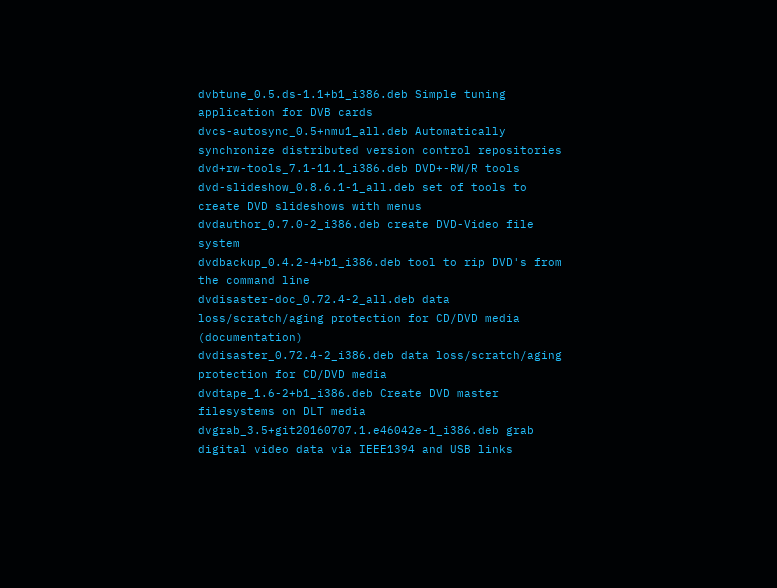dvbtune_0.5.ds-1.1+b1_i386.deb Simple tuning application for DVB cards
dvcs-autosync_0.5+nmu1_all.deb Automatically synchronize distributed version control repositories
dvd+rw-tools_7.1-11.1_i386.deb DVD+-RW/R tools
dvd-slideshow_0.8.6.1-1_all.deb set of tools to create DVD slideshows with menus
dvdauthor_0.7.0-2_i386.deb create DVD-Video file system
dvdbackup_0.4.2-4+b1_i386.deb tool to rip DVD's from the command line
dvdisaster-doc_0.72.4-2_all.deb data loss/scratch/aging protection for CD/DVD media (documentation)
dvdisaster_0.72.4-2_i386.deb data loss/scratch/aging protection for CD/DVD media
dvdtape_1.6-2+b1_i386.deb Create DVD master filesystems on DLT media
dvgrab_3.5+git20160707.1.e46042e-1_i386.deb grab digital video data via IEEE1394 and USB links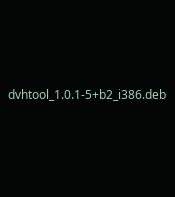dvhtool_1.0.1-5+b2_i386.deb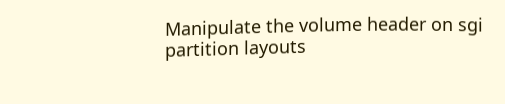Manipulate the volume header on sgi partition layouts